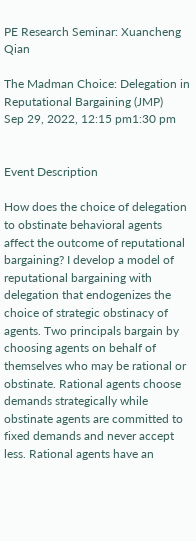PE Research Seminar: Xuancheng Qian

The Madman Choice: Delegation in Reputational Bargaining (JMP)
Sep 29, 2022, 12:15 pm1:30 pm


Event Description

How does the choice of delegation to obstinate behavioral agents affect the outcome of reputational bargaining? I develop a model of reputational bargaining with delegation that endogenizes the choice of strategic obstinacy of agents. Two principals bargain by choosing agents on behalf of themselves who may be rational or obstinate. Rational agents choose demands strategically while obstinate agents are committed to fixed demands and never accept less. Rational agents have an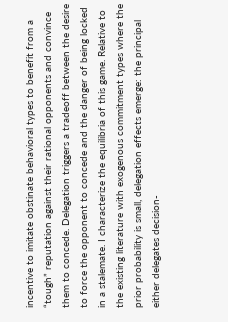incentive to imitate obstinate behavioral types to benefit from a “tough” reputation against their rational opponents and convince them to concede. Delegation triggers a tradeoff between the desire to force the opponent to concede and the danger of being locked in a stalemate. I characterize the equilibria of this game. Relative to the existing literature with exogenous commitment types where the prior probability is small, delegation effects emerge: the principal either delegates decision-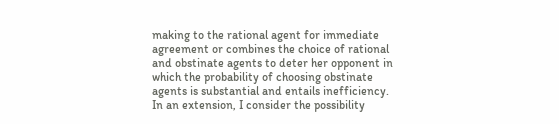making to the rational agent for immediate agreement or combines the choice of rational and obstinate agents to deter her opponent in which the probability of choosing obstinate agents is substantial and entails inefficiency. In an extension, I consider the possibility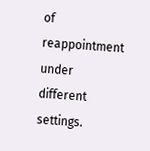of reappointment under different settings.